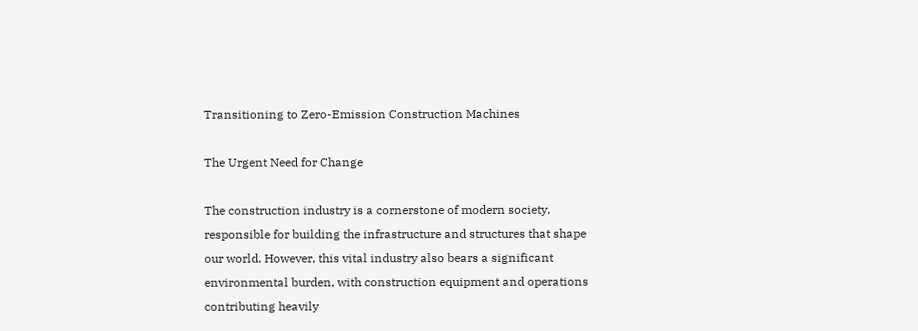Transitioning to Zero-Emission Construction Machines

The Urgent Need for Change

The construction industry is a cornerstone of modern society, responsible for building the infrastructure and structures that shape our world. However, this vital industry also bears a significant environmental burden, with construction equipment and operations contributing heavily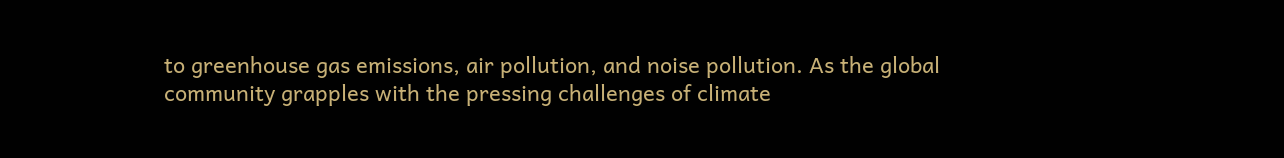to greenhouse gas emissions, air pollution, and noise pollution. As the global community grapples with the pressing challenges of climate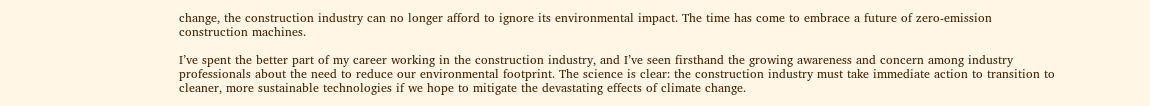change, the construction industry can no longer afford to ignore its environmental impact. The time has come to embrace a future of zero-emission construction machines.

I’ve spent the better part of my career working in the construction industry, and I’ve seen firsthand the growing awareness and concern among industry professionals about the need to reduce our environmental footprint. The science is clear: the construction industry must take immediate action to transition to cleaner, more sustainable technologies if we hope to mitigate the devastating effects of climate change.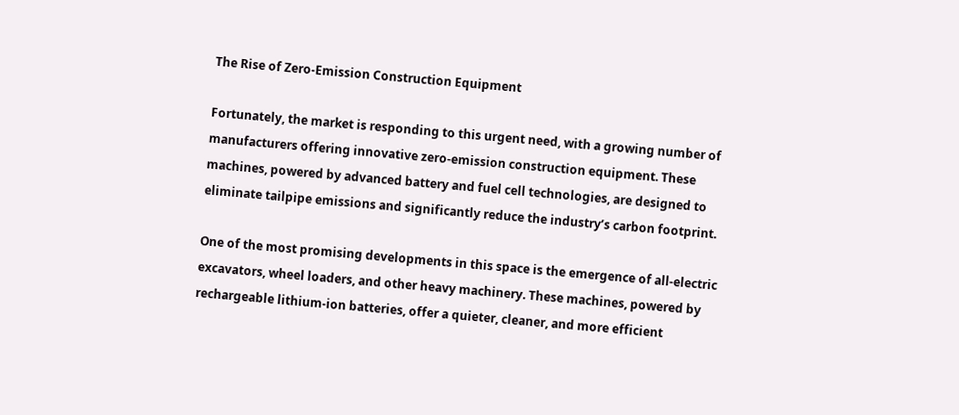The Rise of Zero-Emission Construction Equipment

Fortunately, the market is responding to this urgent need, with a growing number of manufacturers offering innovative zero-emission construction equipment. These machines, powered by advanced battery and fuel cell technologies, are designed to eliminate tailpipe emissions and significantly reduce the industry’s carbon footprint.

One of the most promising developments in this space is the emergence of all-electric excavators, wheel loaders, and other heavy machinery. These machines, powered by rechargeable lithium-ion batteries, offer a quieter, cleaner, and more efficient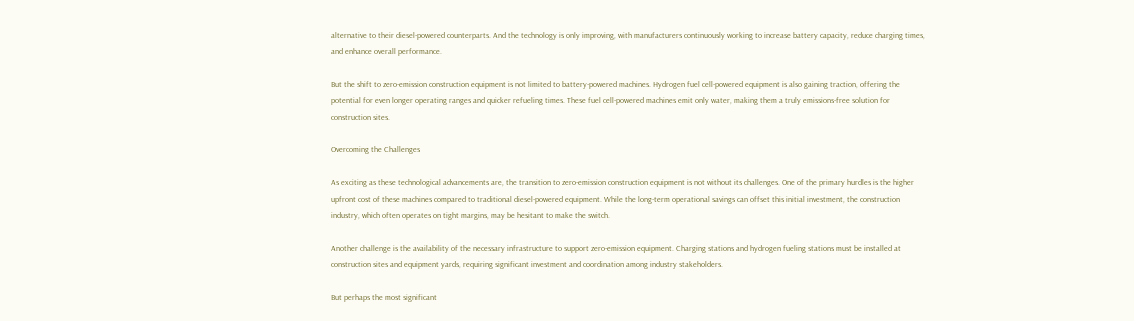alternative to their diesel-powered counterparts. And the technology is only improving, with manufacturers continuously working to increase battery capacity, reduce charging times, and enhance overall performance.

But the shift to zero-emission construction equipment is not limited to battery-powered machines. Hydrogen fuel cell-powered equipment is also gaining traction, offering the potential for even longer operating ranges and quicker refueling times. These fuel cell-powered machines emit only water, making them a truly emissions-free solution for construction sites.

Overcoming the Challenges

As exciting as these technological advancements are, the transition to zero-emission construction equipment is not without its challenges. One of the primary hurdles is the higher upfront cost of these machines compared to traditional diesel-powered equipment. While the long-term operational savings can offset this initial investment, the construction industry, which often operates on tight margins, may be hesitant to make the switch.

Another challenge is the availability of the necessary infrastructure to support zero-emission equipment. Charging stations and hydrogen fueling stations must be installed at construction sites and equipment yards, requiring significant investment and coordination among industry stakeholders.

But perhaps the most significant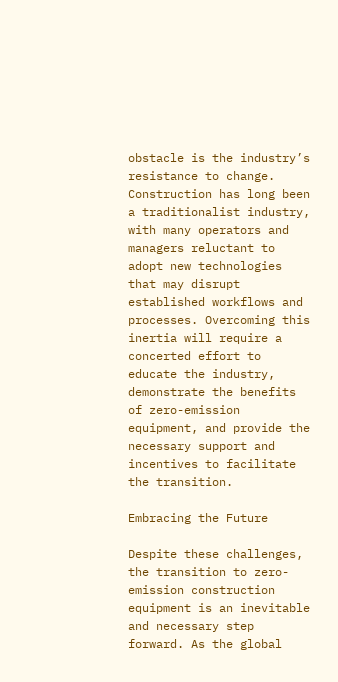obstacle is the industry’s resistance to change. Construction has long been a traditionalist industry, with many operators and managers reluctant to adopt new technologies that may disrupt established workflows and processes. Overcoming this inertia will require a concerted effort to educate the industry, demonstrate the benefits of zero-emission equipment, and provide the necessary support and incentives to facilitate the transition.

Embracing the Future

Despite these challenges, the transition to zero-emission construction equipment is an inevitable and necessary step forward. As the global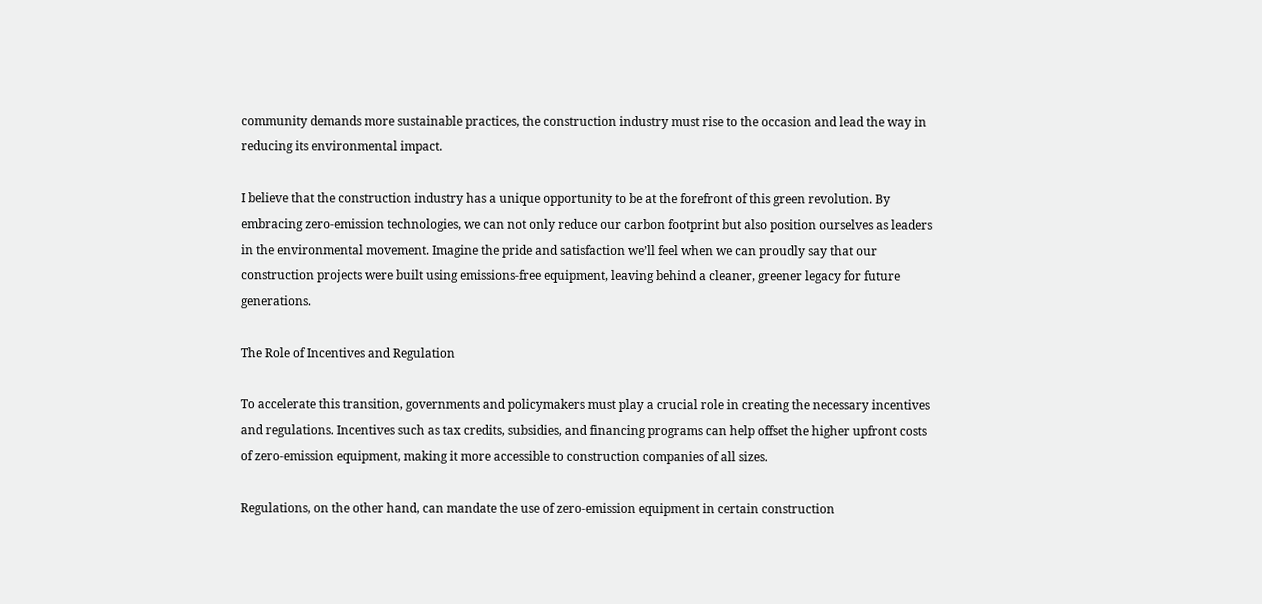community demands more sustainable practices, the construction industry must rise to the occasion and lead the way in reducing its environmental impact.

I believe that the construction industry has a unique opportunity to be at the forefront of this green revolution. By embracing zero-emission technologies, we can not only reduce our carbon footprint but also position ourselves as leaders in the environmental movement. Imagine the pride and satisfaction we’ll feel when we can proudly say that our construction projects were built using emissions-free equipment, leaving behind a cleaner, greener legacy for future generations.

The Role of Incentives and Regulation

To accelerate this transition, governments and policymakers must play a crucial role in creating the necessary incentives and regulations. Incentives such as tax credits, subsidies, and financing programs can help offset the higher upfront costs of zero-emission equipment, making it more accessible to construction companies of all sizes.

Regulations, on the other hand, can mandate the use of zero-emission equipment in certain construction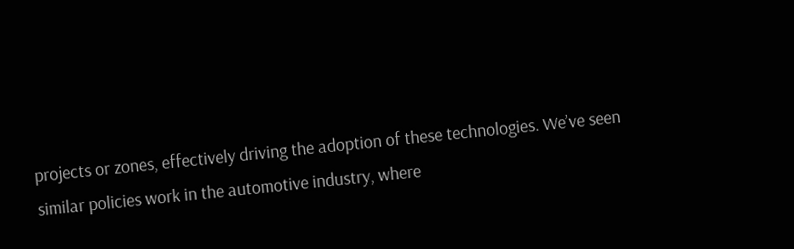projects or zones, effectively driving the adoption of these technologies. We’ve seen similar policies work in the automotive industry, where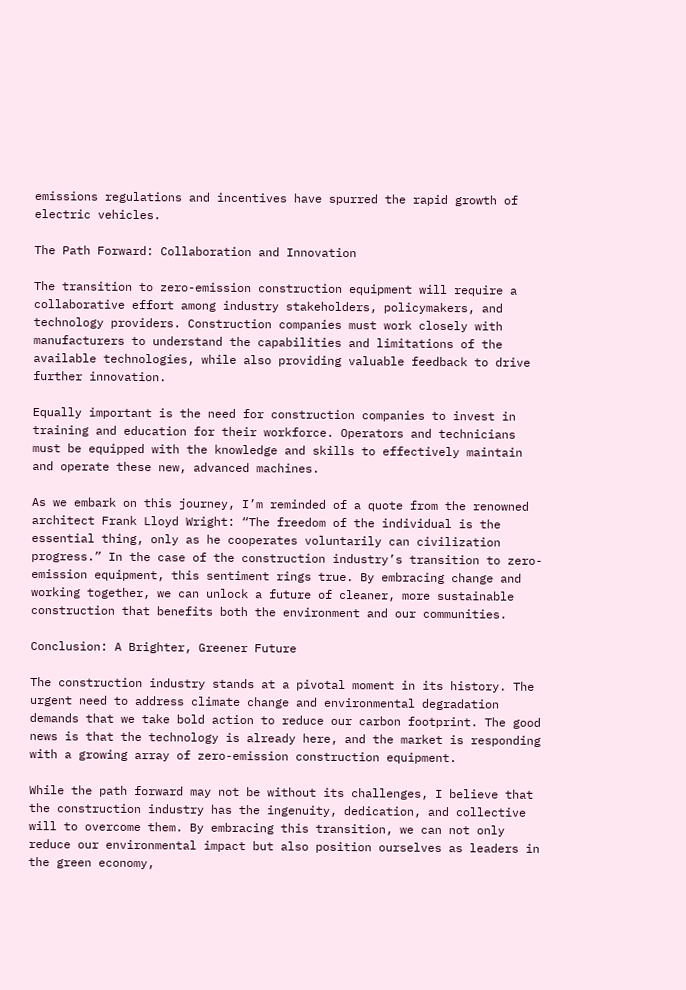emissions regulations and incentives have spurred the rapid growth of electric vehicles.

The Path Forward: Collaboration and Innovation

The transition to zero-emission construction equipment will require a collaborative effort among industry stakeholders, policymakers, and technology providers. Construction companies must work closely with manufacturers to understand the capabilities and limitations of the available technologies, while also providing valuable feedback to drive further innovation.

Equally important is the need for construction companies to invest in training and education for their workforce. Operators and technicians must be equipped with the knowledge and skills to effectively maintain and operate these new, advanced machines.

As we embark on this journey, I’m reminded of a quote from the renowned architect Frank Lloyd Wright: “The freedom of the individual is the essential thing, only as he cooperates voluntarily can civilization progress.” In the case of the construction industry’s transition to zero-emission equipment, this sentiment rings true. By embracing change and working together, we can unlock a future of cleaner, more sustainable construction that benefits both the environment and our communities.

Conclusion: A Brighter, Greener Future

The construction industry stands at a pivotal moment in its history. The urgent need to address climate change and environmental degradation demands that we take bold action to reduce our carbon footprint. The good news is that the technology is already here, and the market is responding with a growing array of zero-emission construction equipment.

While the path forward may not be without its challenges, I believe that the construction industry has the ingenuity, dedication, and collective will to overcome them. By embracing this transition, we can not only reduce our environmental impact but also position ourselves as leaders in the green economy,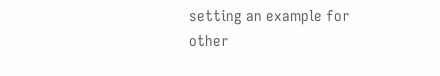setting an example for other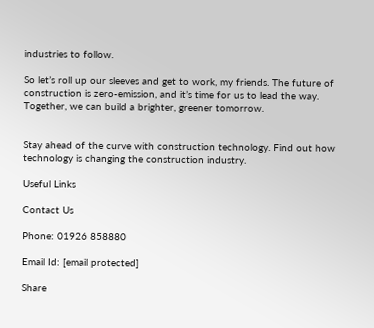industries to follow.

So let’s roll up our sleeves and get to work, my friends. The future of construction is zero-emission, and it’s time for us to lead the way. Together, we can build a brighter, greener tomorrow.


Stay ahead of the curve with construction technology. Find out how technology is changing the construction industry.

Useful Links

Contact Us

Phone: 01926 858880

Email Id: [email protected]

Share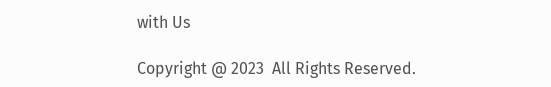with Us

Copyright @ 2023  All Rights Reserved.